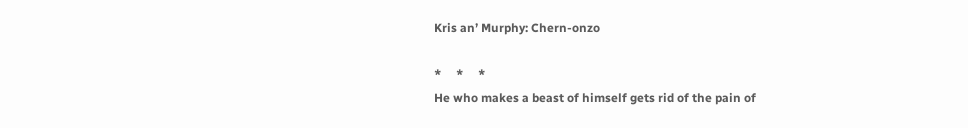Kris an’ Murphy: Chern-onzo

*     *     *
He who makes a beast of himself gets rid of the pain of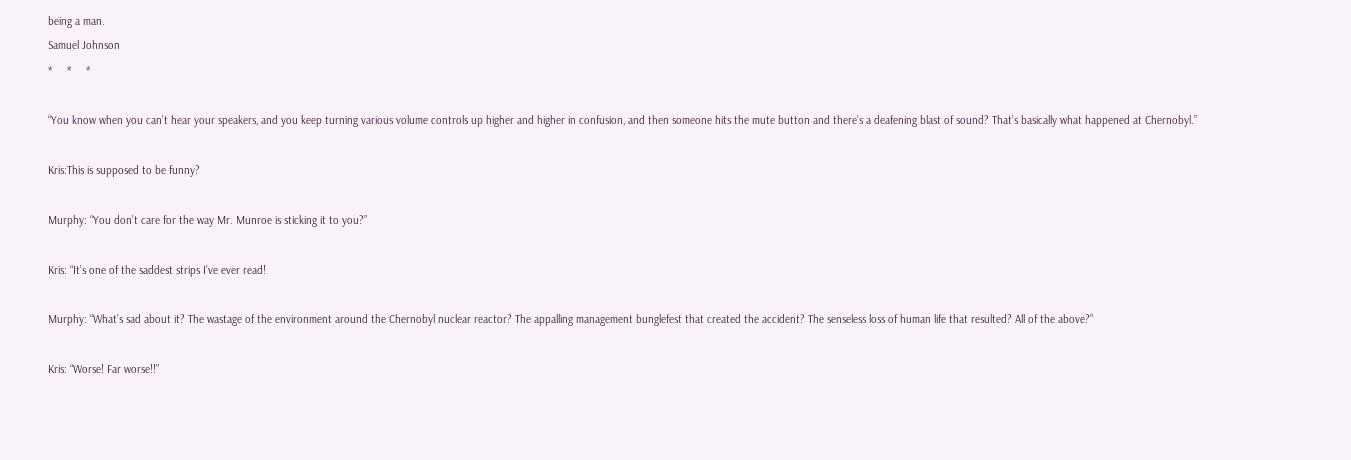being a man.
Samuel Johnson
*     *     *

“You know when you can’t hear your speakers, and you keep turning various volume controls up higher and higher in confusion, and then someone hits the mute button and there’s a deafening blast of sound? That’s basically what happened at Chernobyl.”

Kris:This is supposed to be funny?

Murphy: “You don’t care for the way Mr. Munroe is sticking it to you?”

Kris: “It’s one of the saddest strips I’ve ever read!

Murphy: “What’s sad about it? The wastage of the environment around the Chernobyl nuclear reactor? The appalling management bunglefest that created the accident? The senseless loss of human life that resulted? All of the above?”

Kris: “Worse! Far worse!!”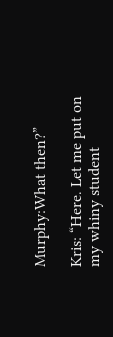Murphy:What then?”

Kris: “Here. Let me put on my whiny student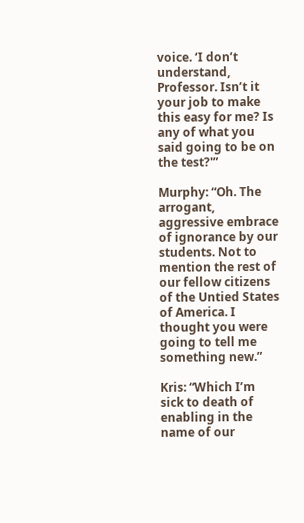voice. ‘I don’t understand, Professor. Isn’t it your job to make this easy for me? Is any of what you said going to be on the test?'”

Murphy: “Oh. The arrogant, aggressive embrace of ignorance by our students. Not to mention the rest of our fellow citizens of the Untied States of America. I thought you were going to tell me something new.”

Kris: “Which I’m sick to death of enabling in the name of our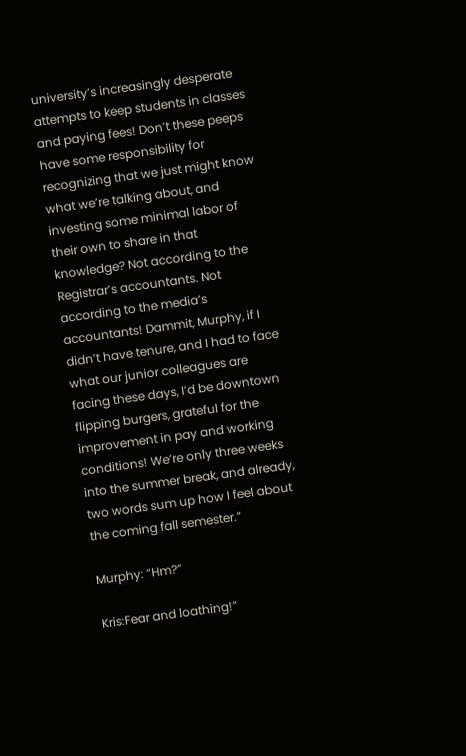university’s increasingly desperate attempts to keep students in classes and paying fees! Don’t these peeps have some responsibility for recognizing that we just might know what we’re talking about, and investing some minimal labor of their own to share in that knowledge? Not according to the Registrar’s accountants. Not according to the media’s accountants! Dammit, Murphy, if I didn’t have tenure, and I had to face what our junior colleagues are facing these days, I’d be downtown flipping burgers, grateful for the improvement in pay and working conditions! We’re only three weeks into the summer break, and already, two words sum up how I feel about the coming fall semester.”

Murphy: “Hm?”

Kris:Fear and loathing!”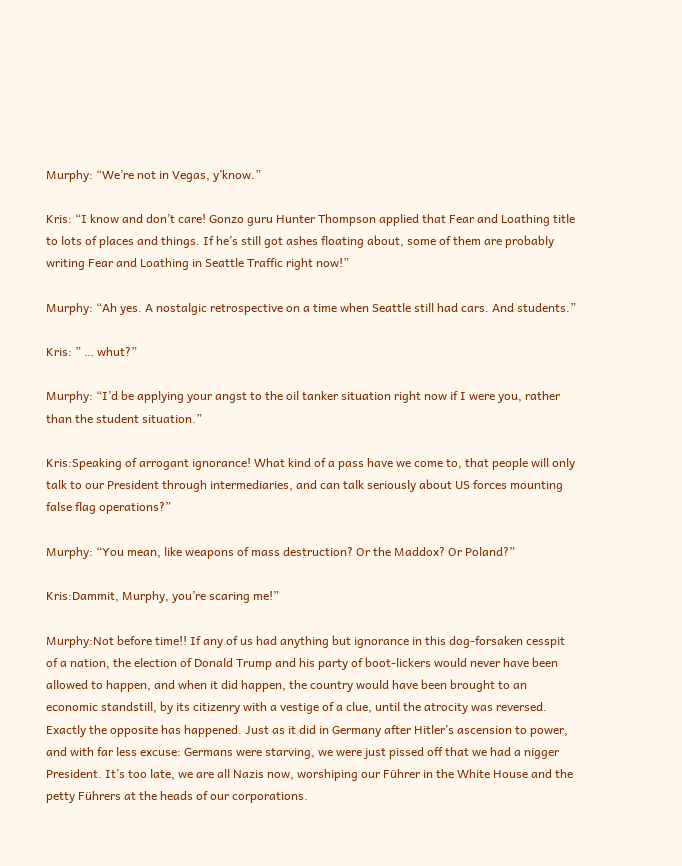Murphy: “We’re not in Vegas, y’know.”

Kris: “I know and don’t care! Gonzo guru Hunter Thompson applied that Fear and Loathing title to lots of places and things. If he’s still got ashes floating about, some of them are probably writing Fear and Loathing in Seattle Traffic right now!”

Murphy: “Ah yes. A nostalgic retrospective on a time when Seattle still had cars. And students.”

Kris: ” … whut?”

Murphy: “I’d be applying your angst to the oil tanker situation right now if I were you, rather than the student situation.”

Kris:Speaking of arrogant ignorance! What kind of a pass have we come to, that people will only talk to our President through intermediaries, and can talk seriously about US forces mounting false flag operations?”

Murphy: “You mean, like weapons of mass destruction? Or the Maddox? Or Poland?”

Kris:Dammit, Murphy, you’re scaring me!”

Murphy:Not before time!! If any of us had anything but ignorance in this dog-forsaken cesspit of a nation, the election of Donald Trump and his party of boot-lickers would never have been allowed to happen, and when it did happen, the country would have been brought to an economic standstill, by its citizenry with a vestige of a clue, until the atrocity was reversed. Exactly the opposite has happened. Just as it did in Germany after Hitler’s ascension to power, and with far less excuse: Germans were starving, we were just pissed off that we had a nigger President. It’s too late, we are all Nazis now, worshiping our Führer in the White House and the petty Führers at the heads of our corporations.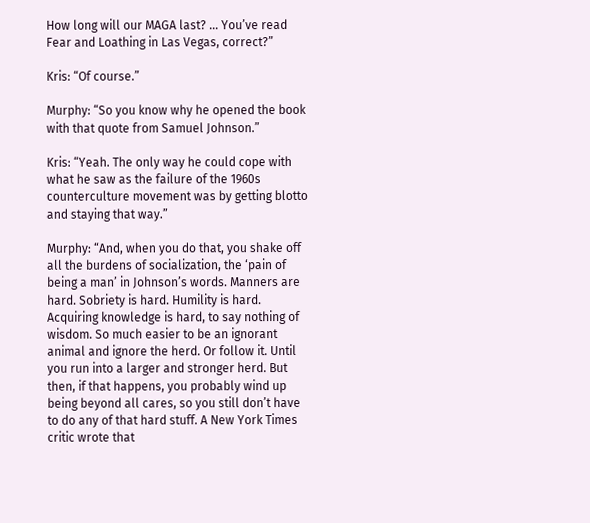How long will our MAGA last? … You’ve read Fear and Loathing in Las Vegas, correct?”

Kris: “Of course.”

Murphy: “So you know why he opened the book with that quote from Samuel Johnson.”

Kris: “Yeah. The only way he could cope with what he saw as the failure of the 1960s counterculture movement was by getting blotto and staying that way.”

Murphy: “And, when you do that, you shake off all the burdens of socialization, the ‘pain of being a man’ in Johnson’s words. Manners are hard. Sobriety is hard. Humility is hard. Acquiring knowledge is hard, to say nothing of wisdom. So much easier to be an ignorant animal and ignore the herd. Or follow it. Until you run into a larger and stronger herd. But then, if that happens, you probably wind up being beyond all cares, so you still don’t have to do any of that hard stuff. A New York Times critic wrote that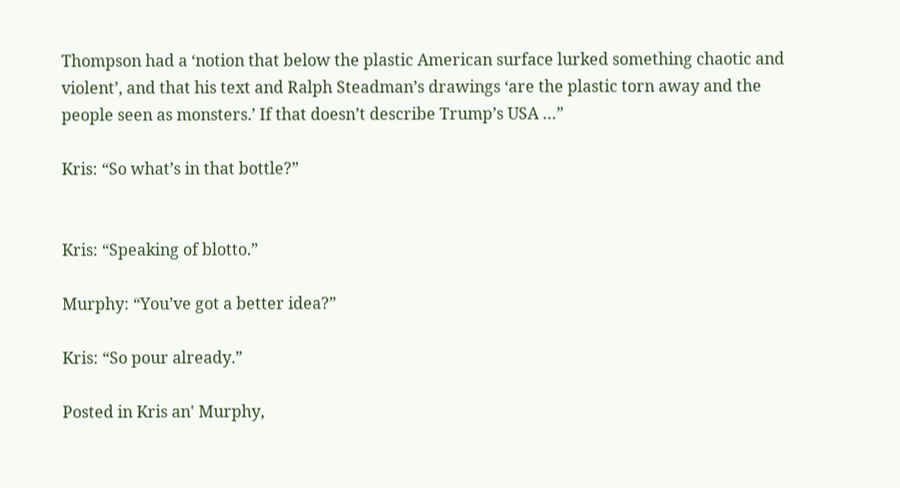Thompson had a ‘notion that below the plastic American surface lurked something chaotic and violent’, and that his text and Ralph Steadman’s drawings ‘are the plastic torn away and the people seen as monsters.’ If that doesn’t describe Trump’s USA …”

Kris: “So what’s in that bottle?”


Kris: “Speaking of blotto.”

Murphy: “You’ve got a better idea?”

Kris: “So pour already.”

Posted in Kris an' Murphy,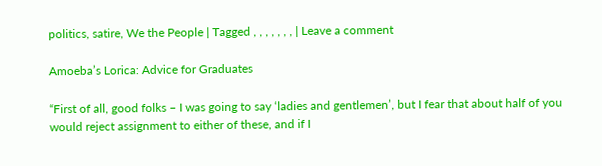politics, satire, We the People | Tagged , , , , , , , | Leave a comment

Amoeba’s Lorica: Advice for Graduates

“First of all, good folks – I was going to say ‘ladies and gentlemen’, but I fear that about half of you would reject assignment to either of these, and if I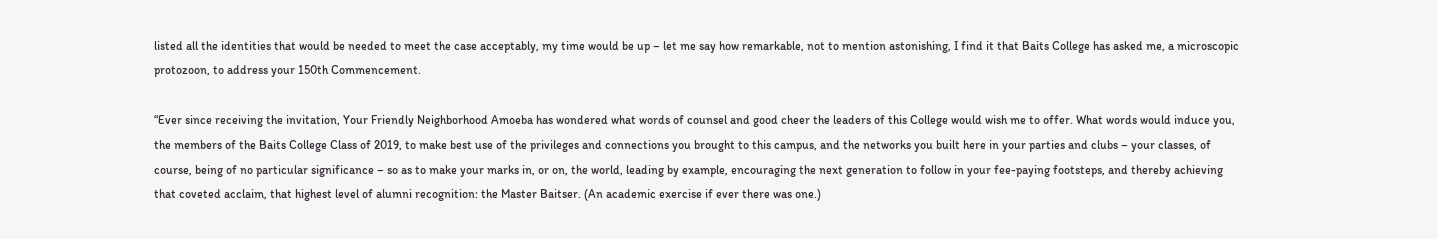listed all the identities that would be needed to meet the case acceptably, my time would be up – let me say how remarkable, not to mention astonishing, I find it that Baits College has asked me, a microscopic protozoon, to address your 150th Commencement.

“Ever since receiving the invitation, Your Friendly Neighborhood Amoeba has wondered what words of counsel and good cheer the leaders of this College would wish me to offer. What words would induce you, the members of the Baits College Class of 2019, to make best use of the privileges and connections you brought to this campus, and the networks you built here in your parties and clubs – your classes, of course, being of no particular significance – so as to make your marks in, or on, the world, leading by example, encouraging the next generation to follow in your fee-paying footsteps, and thereby achieving that coveted acclaim, that highest level of alumni recognition: the Master Baitser. (An academic exercise if ever there was one.)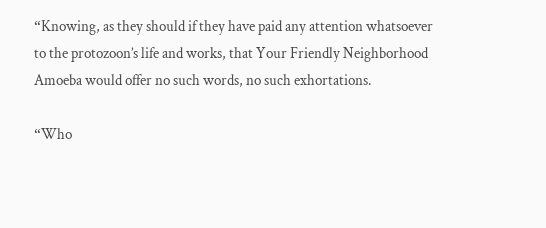“Knowing, as they should if they have paid any attention whatsoever to the protozoon’s life and works, that Your Friendly Neighborhood Amoeba would offer no such words, no such exhortations.

“Who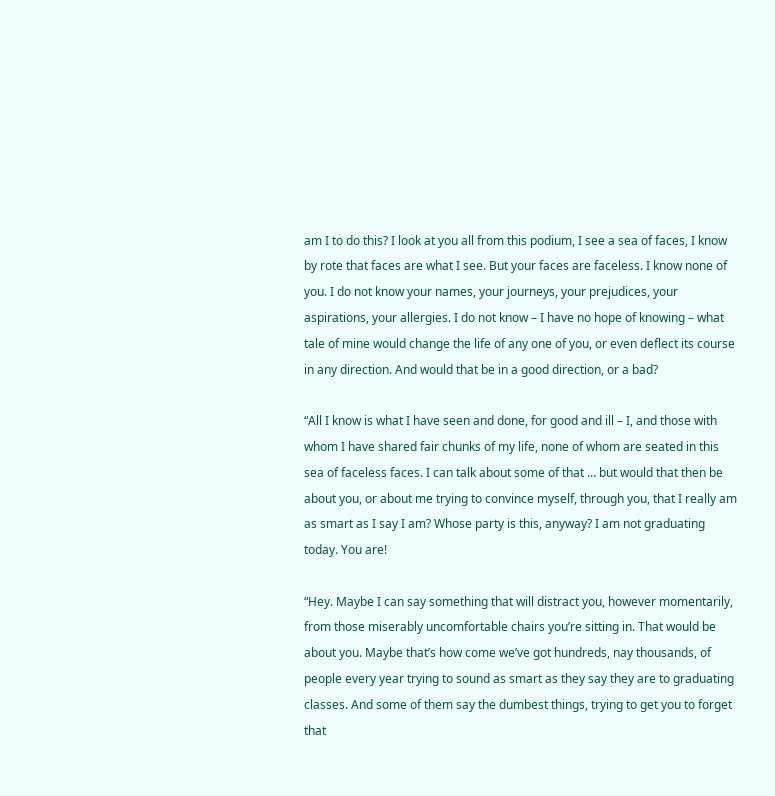am I to do this? I look at you all from this podium, I see a sea of faces, I know by rote that faces are what I see. But your faces are faceless. I know none of you. I do not know your names, your journeys, your prejudices, your aspirations, your allergies. I do not know – I have no hope of knowing – what tale of mine would change the life of any one of you, or even deflect its course in any direction. And would that be in a good direction, or a bad?

“All I know is what I have seen and done, for good and ill – I, and those with whom I have shared fair chunks of my life, none of whom are seated in this sea of faceless faces. I can talk about some of that … but would that then be about you, or about me trying to convince myself, through you, that I really am as smart as I say I am? Whose party is this, anyway? I am not graduating today. You are!

“Hey. Maybe I can say something that will distract you, however momentarily, from those miserably uncomfortable chairs you’re sitting in. That would be about you. Maybe that’s how come we’ve got hundreds, nay thousands, of people every year trying to sound as smart as they say they are to graduating classes. And some of them say the dumbest things, trying to get you to forget that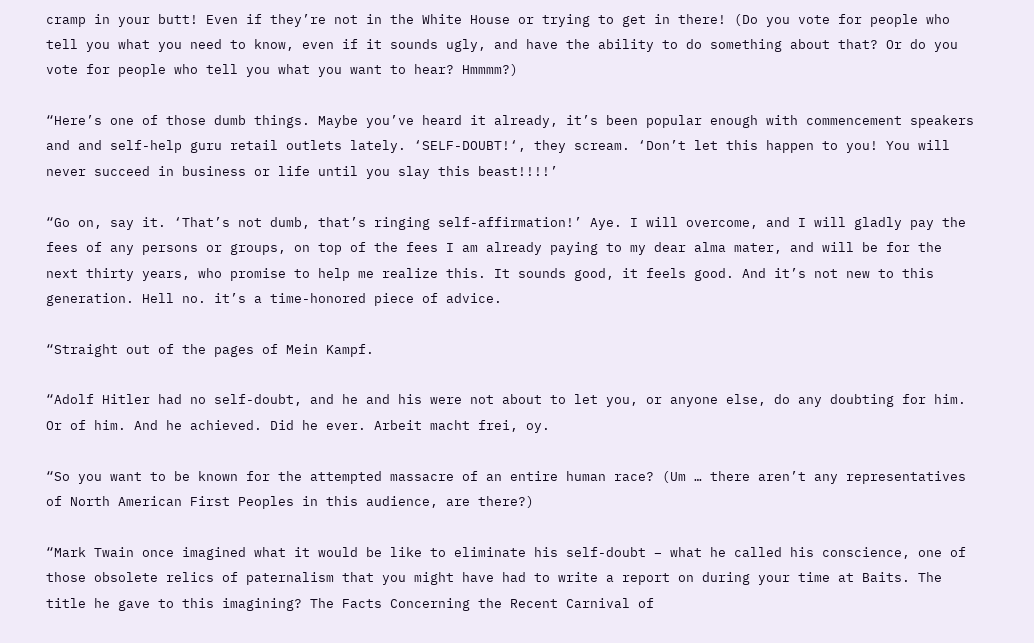cramp in your butt! Even if they’re not in the White House or trying to get in there! (Do you vote for people who tell you what you need to know, even if it sounds ugly, and have the ability to do something about that? Or do you vote for people who tell you what you want to hear? Hmmmm?)

“Here’s one of those dumb things. Maybe you’ve heard it already, it’s been popular enough with commencement speakers and and self-help guru retail outlets lately. ‘SELF-DOUBT!‘, they scream. ‘Don’t let this happen to you! You will never succeed in business or life until you slay this beast!!!!’

“Go on, say it. ‘That’s not dumb, that’s ringing self-affirmation!’ Aye. I will overcome, and I will gladly pay the fees of any persons or groups, on top of the fees I am already paying to my dear alma mater, and will be for the next thirty years, who promise to help me realize this. It sounds good, it feels good. And it’s not new to this generation. Hell no. it’s a time-honored piece of advice.

“Straight out of the pages of Mein Kampf.

“Adolf Hitler had no self-doubt, and he and his were not about to let you, or anyone else, do any doubting for him. Or of him. And he achieved. Did he ever. Arbeit macht frei, oy.

“So you want to be known for the attempted massacre of an entire human race? (Um … there aren’t any representatives of North American First Peoples in this audience, are there?)

“Mark Twain once imagined what it would be like to eliminate his self-doubt – what he called his conscience, one of those obsolete relics of paternalism that you might have had to write a report on during your time at Baits. The title he gave to this imagining? The Facts Concerning the Recent Carnival of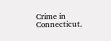Crime in Connecticut.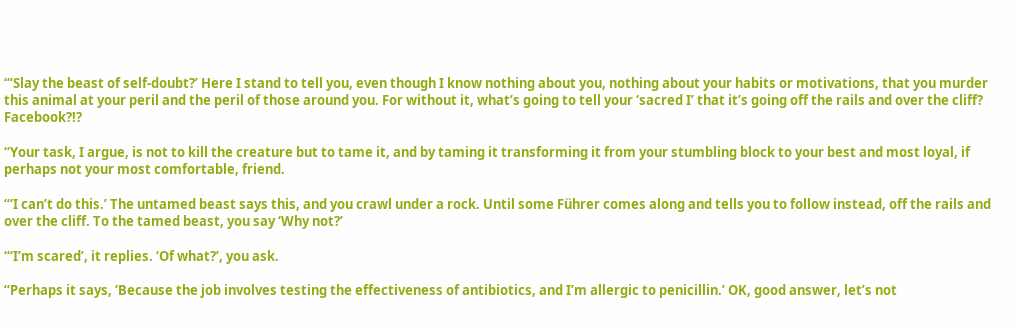“‘Slay the beast of self-doubt?’ Here I stand to tell you, even though I know nothing about you, nothing about your habits or motivations, that you murder this animal at your peril and the peril of those around you. For without it, what’s going to tell your ‘sacred I’ that it’s going off the rails and over the cliff? Facebook?!?

“Your task, I argue, is not to kill the creature but to tame it, and by taming it transforming it from your stumbling block to your best and most loyal, if perhaps not your most comfortable, friend.

“‘I can’t do this.’ The untamed beast says this, and you crawl under a rock. Until some Führer comes along and tells you to follow instead, off the rails and over the cliff. To the tamed beast, you say ‘Why not?’

“‘I’m scared’, it replies. ‘Of what?’, you ask.

“Perhaps it says, ‘Because the job involves testing the effectiveness of antibiotics, and I’m allergic to penicillin.’ OK, good answer, let’s not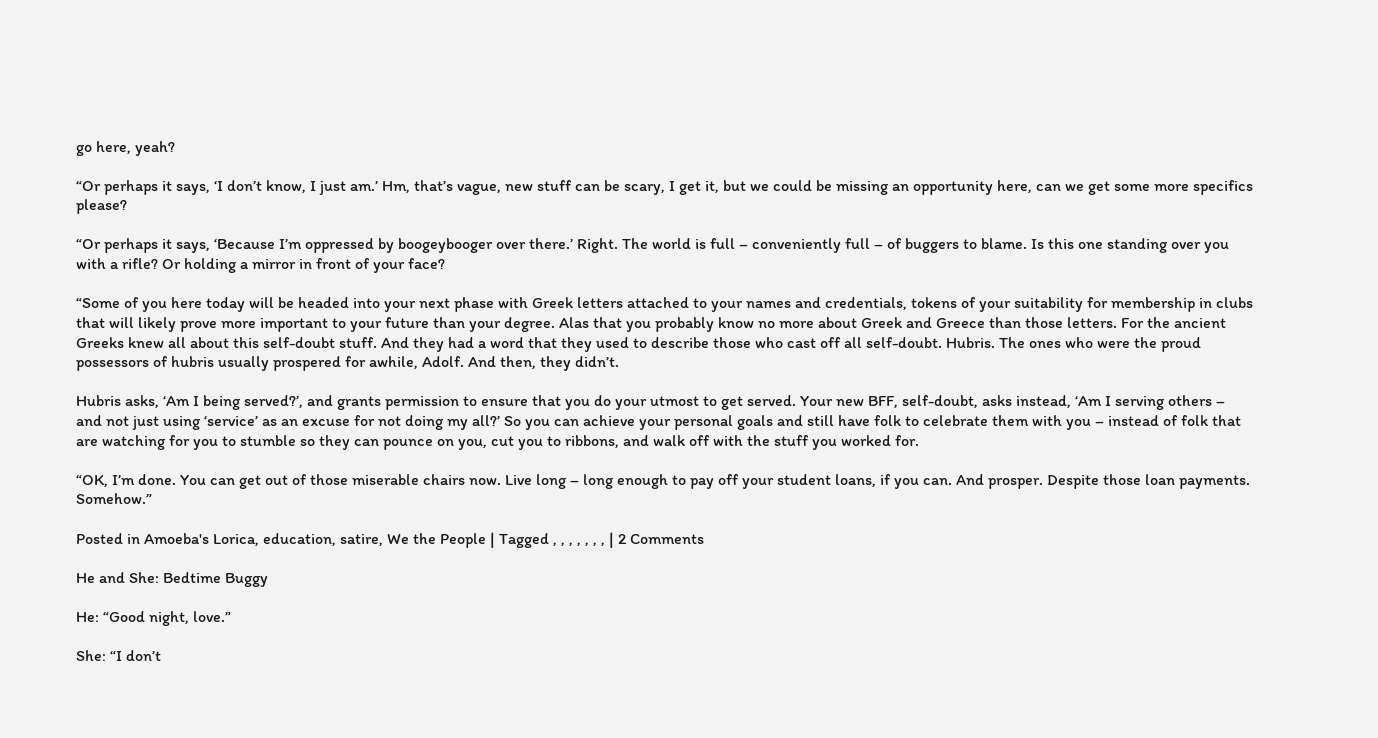go here, yeah?

“Or perhaps it says, ‘I don’t know, I just am.’ Hm, that’s vague, new stuff can be scary, I get it, but we could be missing an opportunity here, can we get some more specifics please?

“Or perhaps it says, ‘Because I’m oppressed by boogeybooger over there.’ Right. The world is full – conveniently full – of buggers to blame. Is this one standing over you with a rifle? Or holding a mirror in front of your face?

“Some of you here today will be headed into your next phase with Greek letters attached to your names and credentials, tokens of your suitability for membership in clubs that will likely prove more important to your future than your degree. Alas that you probably know no more about Greek and Greece than those letters. For the ancient Greeks knew all about this self-doubt stuff. And they had a word that they used to describe those who cast off all self-doubt. Hubris. The ones who were the proud possessors of hubris usually prospered for awhile, Adolf. And then, they didn’t.

Hubris asks, ‘Am I being served?’, and grants permission to ensure that you do your utmost to get served. Your new BFF, self-doubt, asks instead, ‘Am I serving others – and not just using ‘service’ as an excuse for not doing my all?’ So you can achieve your personal goals and still have folk to celebrate them with you – instead of folk that are watching for you to stumble so they can pounce on you, cut you to ribbons, and walk off with the stuff you worked for.

“OK, I’m done. You can get out of those miserable chairs now. Live long – long enough to pay off your student loans, if you can. And prosper. Despite those loan payments. Somehow.”

Posted in Amoeba's Lorica, education, satire, We the People | Tagged , , , , , , , | 2 Comments

He and She: Bedtime Buggy

He: “Good night, love.”

She: “I don’t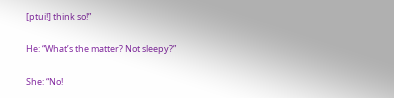[ptui!] think so!”

He: “What’s the matter? Not sleepy?”

She: “No!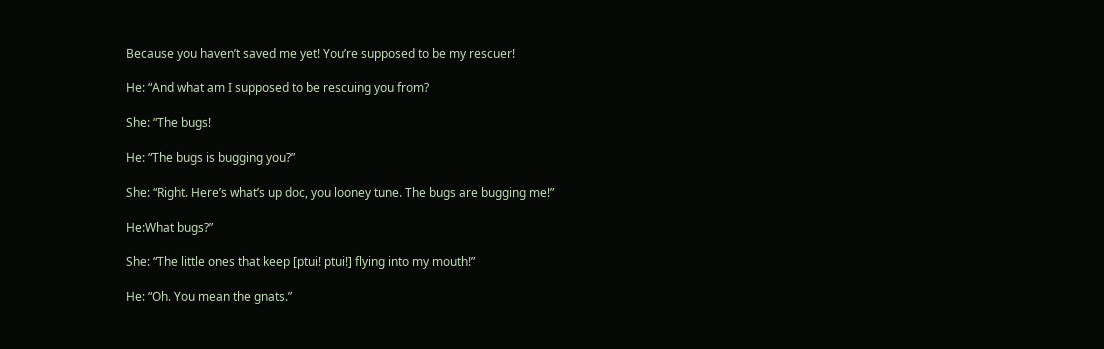Because you haven’t saved me yet! You’re supposed to be my rescuer!

He: “And what am I supposed to be rescuing you from?

She: “The bugs!

He: “The bugs is bugging you?”

She: “Right. Here’s what’s up doc, you looney tune. The bugs are bugging me!”

He:What bugs?”

She: “The little ones that keep [ptui! ptui!] flying into my mouth!”

He: “Oh. You mean the gnats.”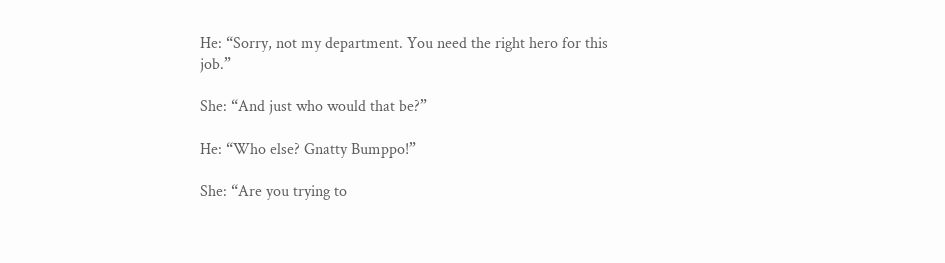He: “Sorry, not my department. You need the right hero for this job.”

She: “And just who would that be?”

He: “Who else? Gnatty Bumppo!”

She: “Are you trying to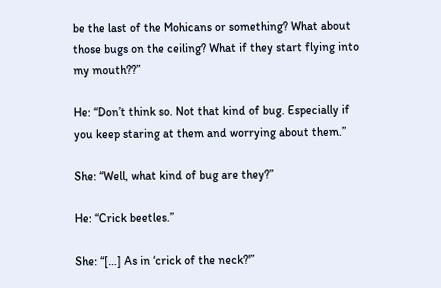be the last of the Mohicans or something? What about those bugs on the ceiling? What if they start flying into my mouth??”

He: “Don’t think so. Not that kind of bug. Especially if you keep staring at them and worrying about them.”

She: “Well, what kind of bug are they?”

He: “Crick beetles.”

She: “[…] As in ‘crick of the neck?'”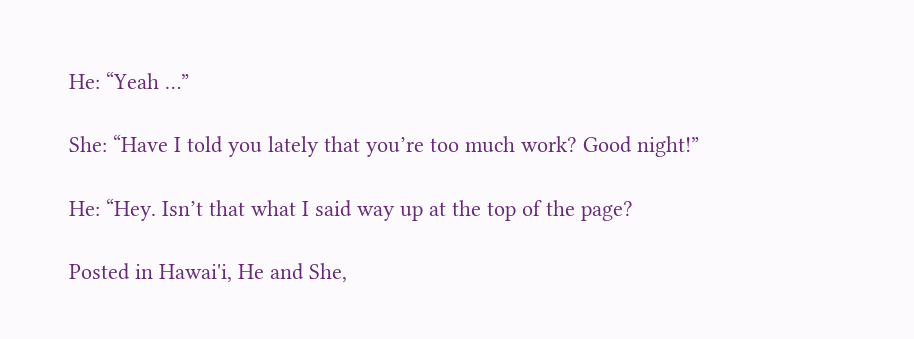He: “Yeah …”

She: “Have I told you lately that you’re too much work? Good night!”

He: “Hey. Isn’t that what I said way up at the top of the page?

Posted in Hawai'i, He and She,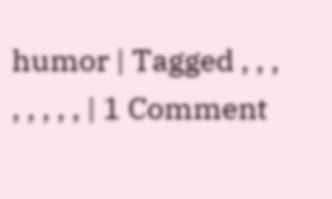humor | Tagged , , , , , , , , | 1 Comment